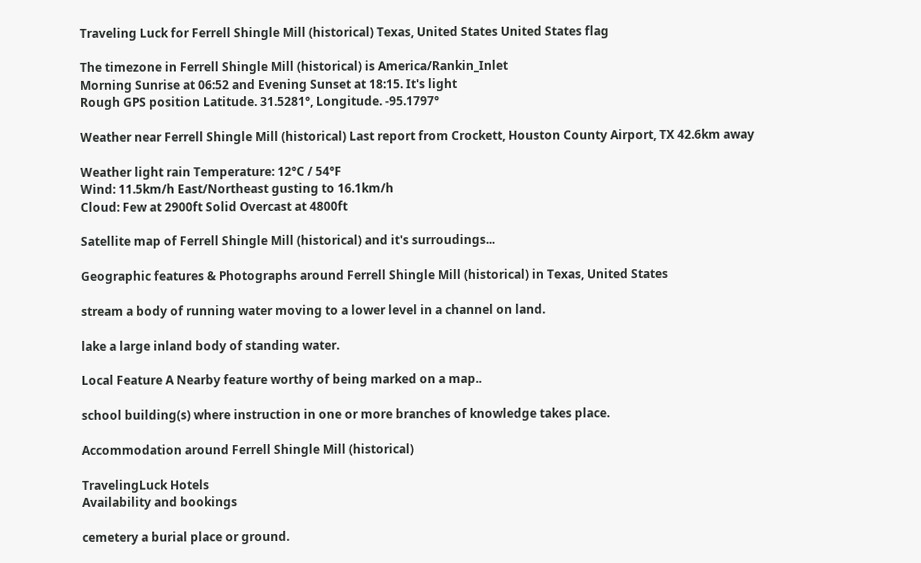Traveling Luck for Ferrell Shingle Mill (historical) Texas, United States United States flag

The timezone in Ferrell Shingle Mill (historical) is America/Rankin_Inlet
Morning Sunrise at 06:52 and Evening Sunset at 18:15. It's light
Rough GPS position Latitude. 31.5281°, Longitude. -95.1797°

Weather near Ferrell Shingle Mill (historical) Last report from Crockett, Houston County Airport, TX 42.6km away

Weather light rain Temperature: 12°C / 54°F
Wind: 11.5km/h East/Northeast gusting to 16.1km/h
Cloud: Few at 2900ft Solid Overcast at 4800ft

Satellite map of Ferrell Shingle Mill (historical) and it's surroudings...

Geographic features & Photographs around Ferrell Shingle Mill (historical) in Texas, United States

stream a body of running water moving to a lower level in a channel on land.

lake a large inland body of standing water.

Local Feature A Nearby feature worthy of being marked on a map..

school building(s) where instruction in one or more branches of knowledge takes place.

Accommodation around Ferrell Shingle Mill (historical)

TravelingLuck Hotels
Availability and bookings

cemetery a burial place or ground.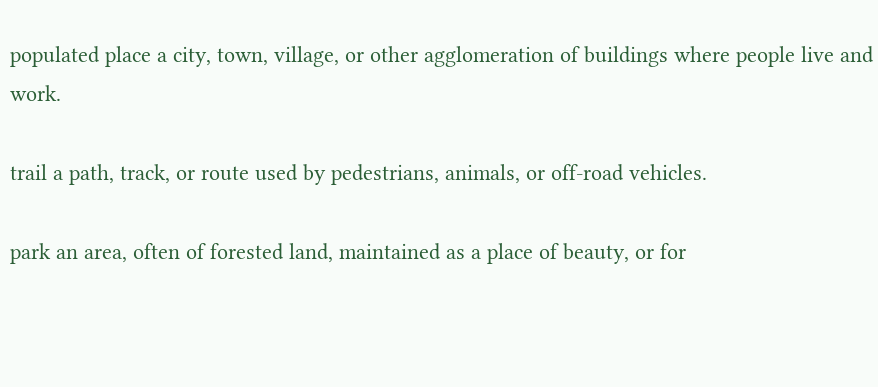populated place a city, town, village, or other agglomeration of buildings where people live and work.

trail a path, track, or route used by pedestrians, animals, or off-road vehicles.

park an area, often of forested land, maintained as a place of beauty, or for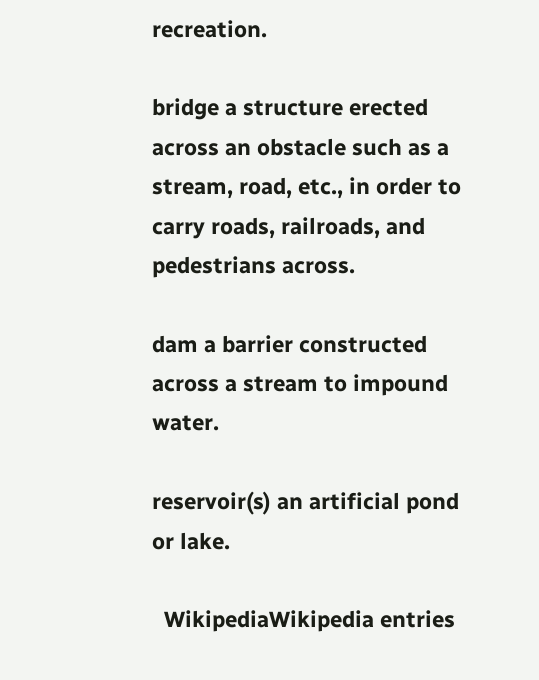recreation.

bridge a structure erected across an obstacle such as a stream, road, etc., in order to carry roads, railroads, and pedestrians across.

dam a barrier constructed across a stream to impound water.

reservoir(s) an artificial pond or lake.

  WikipediaWikipedia entries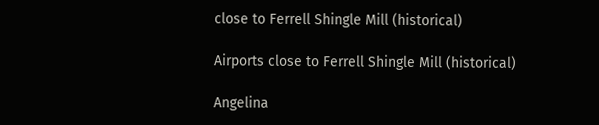close to Ferrell Shingle Mill (historical)

Airports close to Ferrell Shingle Mill (historical)

Angelina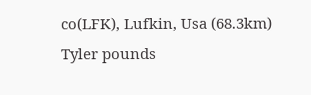co(LFK), Lufkin, Usa (68.3km)
Tyler pounds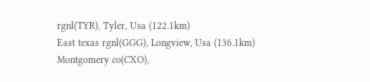rgnl(TYR), Tyler, Usa (122.1km)
East texas rgnl(GGG), Longview, Usa (136.1km)
Montgomery co(CXO),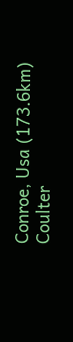Conroe, Usa (173.6km)
Coulter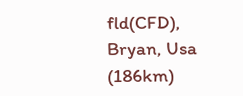fld(CFD), Bryan, Usa (186km)